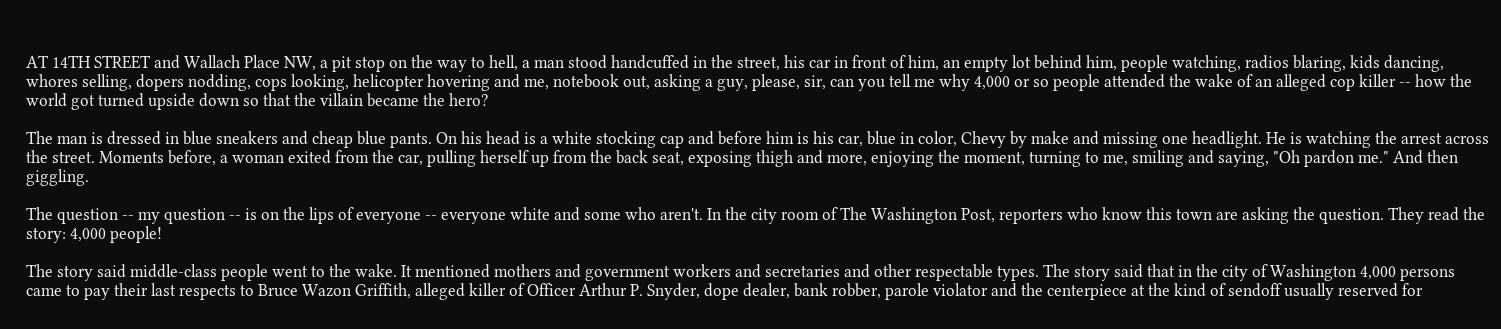AT 14TH STREET and Wallach Place NW, a pit stop on the way to hell, a man stood handcuffed in the street, his car in front of him, an empty lot behind him, people watching, radios blaring, kids dancing, whores selling, dopers nodding, cops looking, helicopter hovering and me, notebook out, asking a guy, please, sir, can you tell me why 4,000 or so people attended the wake of an alleged cop killer -- how the world got turned upside down so that the villain became the hero?

The man is dressed in blue sneakers and cheap blue pants. On his head is a white stocking cap and before him is his car, blue in color, Chevy by make and missing one headlight. He is watching the arrest across the street. Moments before, a woman exited from the car, pulling herself up from the back seat, exposing thigh and more, enjoying the moment, turning to me, smiling and saying, "Oh pardon me." And then giggling.

The question -- my question -- is on the lips of everyone -- everyone white and some who aren't. In the city room of The Washington Post, reporters who know this town are asking the question. They read the story: 4,000 people!

The story said middle-class people went to the wake. It mentioned mothers and government workers and secretaries and other respectable types. The story said that in the city of Washington 4,000 persons came to pay their last respects to Bruce Wazon Griffith, alleged killer of Officer Arthur P. Snyder, dope dealer, bank robber, parole violator and the centerpiece at the kind of sendoff usually reserved for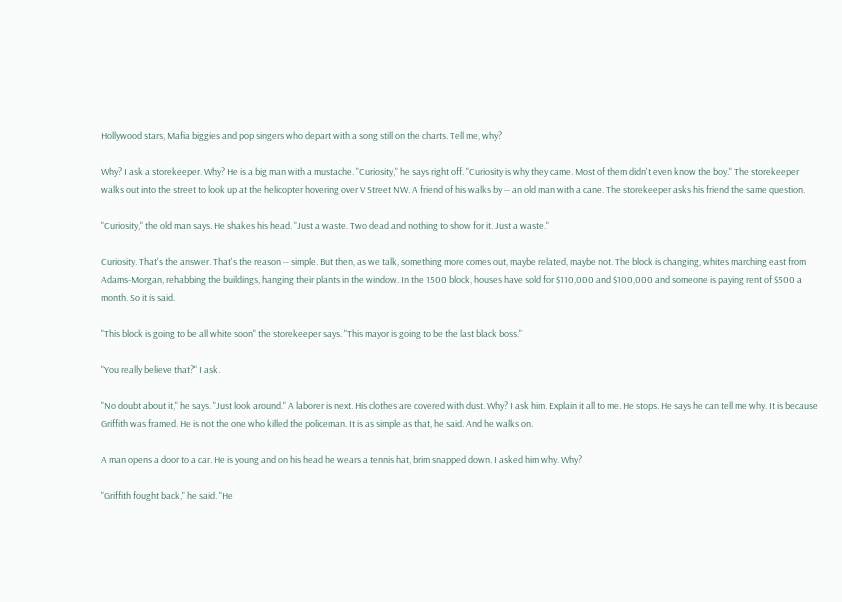Hollywood stars, Mafia biggies and pop singers who depart with a song still on the charts. Tell me, why?

Why? I ask a storekeeper. Why? He is a big man with a mustache. "Curiosity," he says right off. "Curiosity is why they came. Most of them didn't even know the boy." The storekeeper walks out into the street to look up at the helicopter hovering over V Street NW. A friend of his walks by -- an old man with a cane. The storekeeper asks his friend the same question.

"Curiosity," the old man says. He shakes his head. "Just a waste. Two dead and nothing to show for it. Just a waste."

Curiosity. That's the answer. That's the reason -- simple. But then, as we talk, something more comes out, maybe related, maybe not. The block is changing, whites marching east from Adams-Morgan, rehabbing the buildings, hanging their plants in the window. In the 1500 block, houses have sold for $110,000 and $100,000 and someone is paying rent of $500 a month. So it is said.

"This block is going to be all white soon" the storekeeper says. "This mayor is going to be the last black boss."

"You really believe that?" I ask.

"No doubt about it," he says. "Just look around." A laborer is next. His clothes are covered with dust. Why? I ask him. Explain it all to me. He stops. He says he can tell me why. It is because Griffith was framed. He is not the one who killed the policeman. It is as simple as that, he said. And he walks on.

A man opens a door to a car. He is young and on his head he wears a tennis hat, brim snapped down. I asked him why. Why?

"Griffith fought back," he said. "He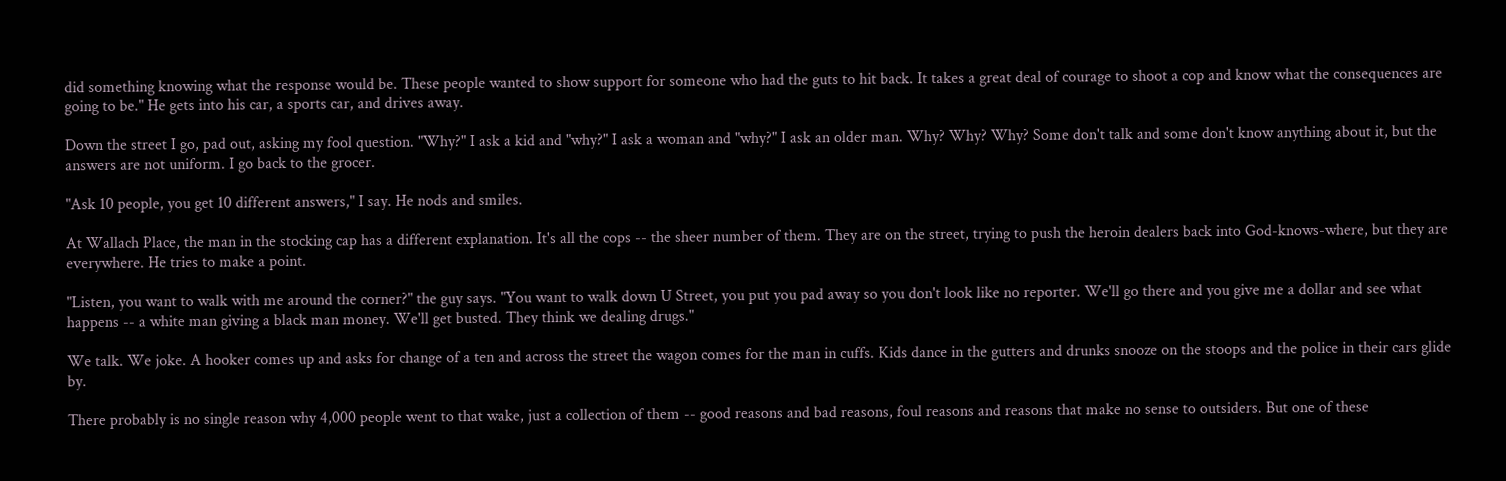did something knowing what the response would be. These people wanted to show support for someone who had the guts to hit back. It takes a great deal of courage to shoot a cop and know what the consequences are going to be." He gets into his car, a sports car, and drives away.

Down the street I go, pad out, asking my fool question. "Why?" I ask a kid and "why?" I ask a woman and "why?" I ask an older man. Why? Why? Why? Some don't talk and some don't know anything about it, but the answers are not uniform. I go back to the grocer.

"Ask 10 people, you get 10 different answers," I say. He nods and smiles.

At Wallach Place, the man in the stocking cap has a different explanation. It's all the cops -- the sheer number of them. They are on the street, trying to push the heroin dealers back into God-knows-where, but they are everywhere. He tries to make a point.

"Listen, you want to walk with me around the corner?" the guy says. "You want to walk down U Street, you put you pad away so you don't look like no reporter. We'll go there and you give me a dollar and see what happens -- a white man giving a black man money. We'll get busted. They think we dealing drugs."

We talk. We joke. A hooker comes up and asks for change of a ten and across the street the wagon comes for the man in cuffs. Kids dance in the gutters and drunks snooze on the stoops and the police in their cars glide by.

There probably is no single reason why 4,000 people went to that wake, just a collection of them -- good reasons and bad reasons, foul reasons and reasons that make no sense to outsiders. But one of these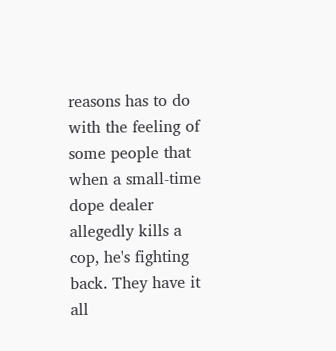reasons has to do with the feeling of some people that when a small-time dope dealer allegedly kills a cop, he's fighting back. They have it all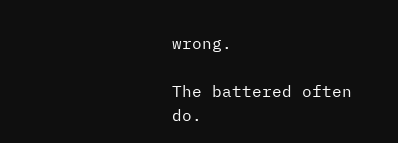wrong.

The battered often do.